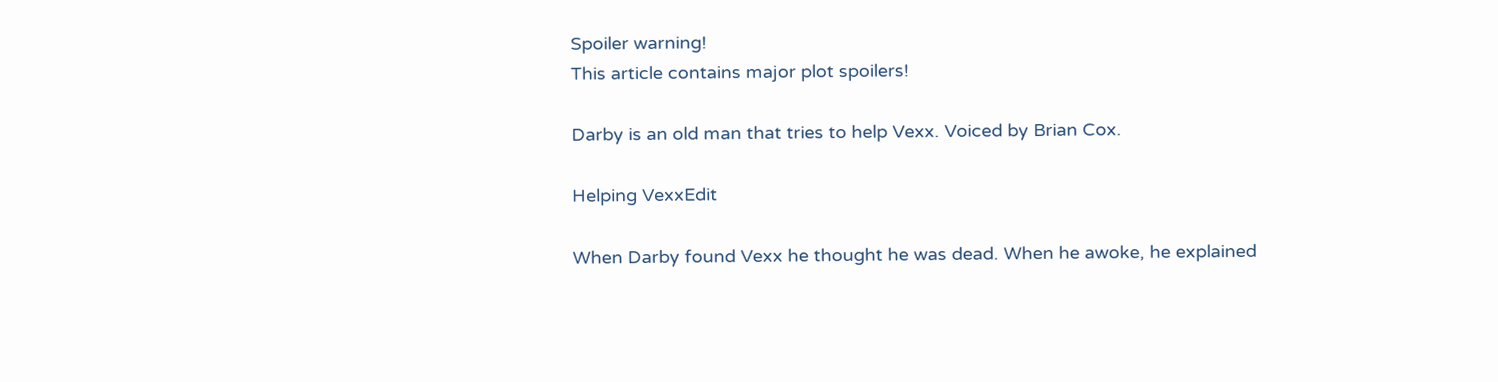Spoiler warning!
This article contains major plot spoilers!

Darby is an old man that tries to help Vexx. Voiced by Brian Cox.

Helping VexxEdit

When Darby found Vexx he thought he was dead. When he awoke, he explained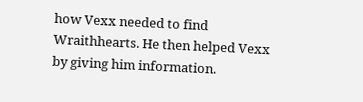how Vexx needed to find Wraithhearts. He then helped Vexx by giving him information.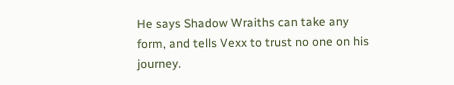He says Shadow Wraiths can take any form, and tells Vexx to trust no one on his journey.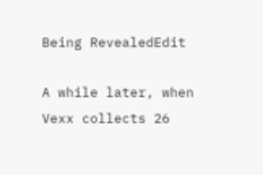Being RevealedEdit

A while later, when Vexx collects 26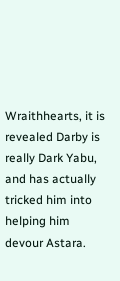Wraithhearts, it is revealed Darby is really Dark Yabu, and has actually tricked him into helping him devour Astara.